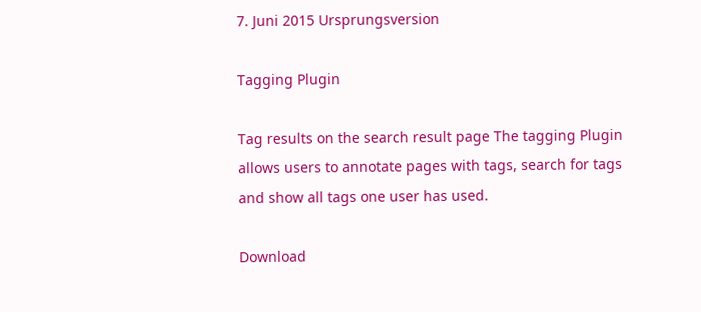7. Juni 2015 Ursprungsversion

Tagging Plugin

Tag results on the search result page The tagging Plugin allows users to annotate pages with tags, search for tags and show all tags one user has used.

Download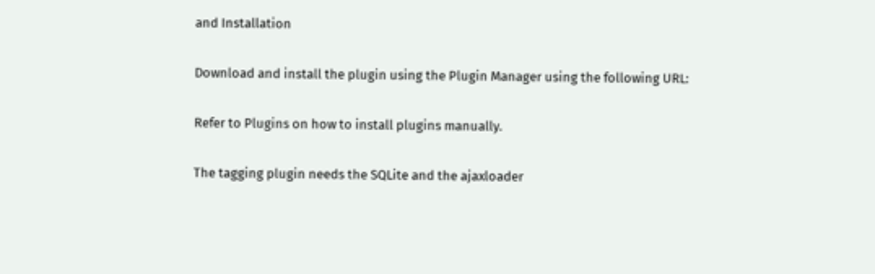and Installation

Download and install the plugin using the Plugin Manager using the following URL:

Refer to Plugins on how to install plugins manually.

The tagging plugin needs the SQLite and the ajaxloader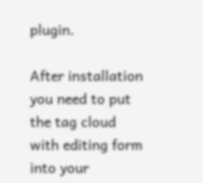plugin.

After installation you need to put the tag cloud with editing form into your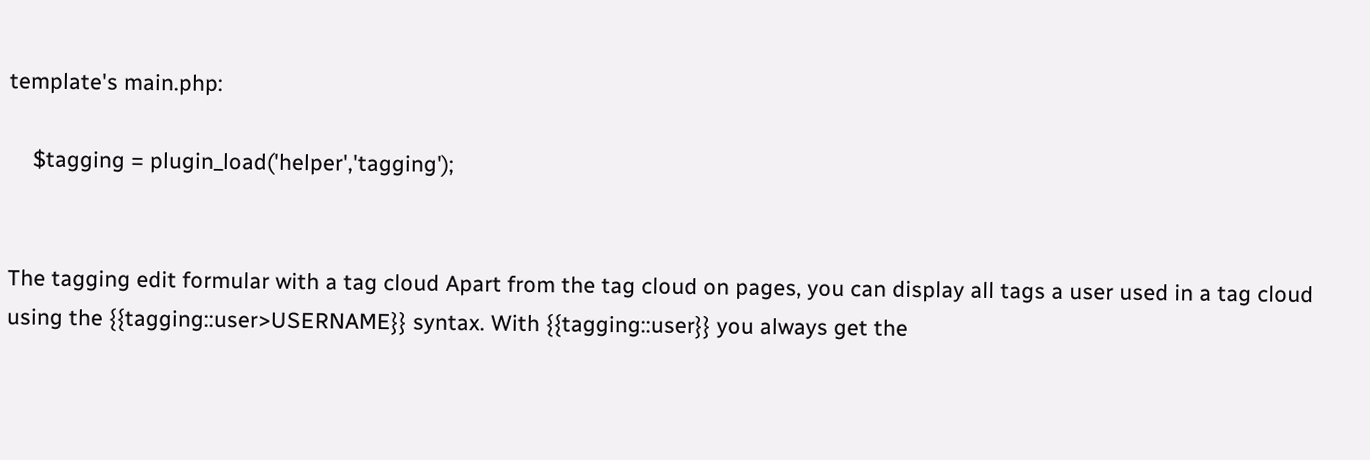template's main.php:

    $tagging = plugin_load('helper','tagging');


The tagging edit formular with a tag cloud Apart from the tag cloud on pages, you can display all tags a user used in a tag cloud using the {{tagging::user>USERNAME}} syntax. With {{tagging::user}} you always get the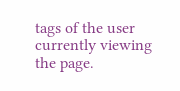tags of the user currently viewing the page.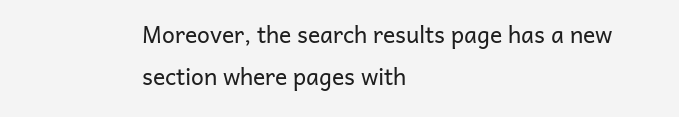Moreover, the search results page has a new section where pages with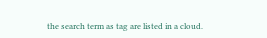the search term as tag are listed in a cloud.